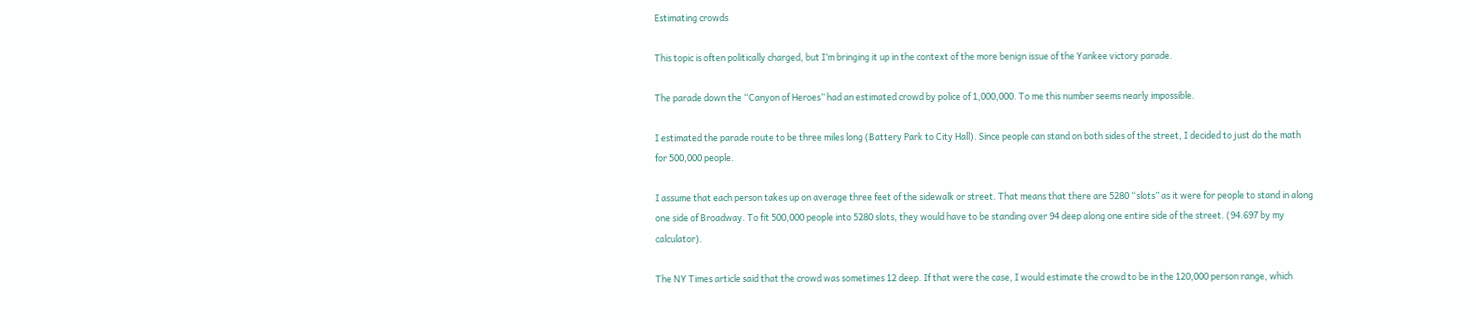Estimating crowds

This topic is often politically charged, but I’m bringing it up in the context of the more benign issue of the Yankee victory parade.

The parade down the “Canyon of Heroes” had an estimated crowd by police of 1,000,000. To me this number seems nearly impossible.

I estimated the parade route to be three miles long (Battery Park to City Hall). Since people can stand on both sides of the street, I decided to just do the math for 500,000 people.

I assume that each person takes up on average three feet of the sidewalk or street. That means that there are 5280 “slots” as it were for people to stand in along one side of Broadway. To fit 500,000 people into 5280 slots, they would have to be standing over 94 deep along one entire side of the street. (94.697 by my calculator).

The NY Times article said that the crowd was sometimes 12 deep. If that were the case, I would estimate the crowd to be in the 120,000 person range, which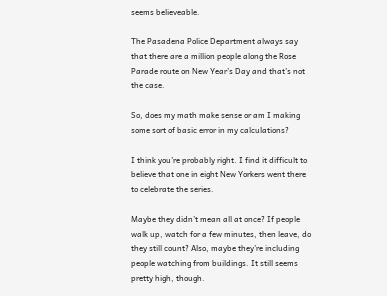seems believeable.

The Pasadena Police Department always say that there are a million people along the Rose Parade route on New Year’s Day and that’s not the case.

So, does my math make sense or am I making some sort of basic error in my calculations?

I think you’re probably right. I find it difficult to believe that one in eight New Yorkers went there to celebrate the series.

Maybe they didn’t mean all at once? If people walk up, watch for a few minutes, then leave, do they still count? Also, maybe they’re including people watching from buildings. It still seems pretty high, though.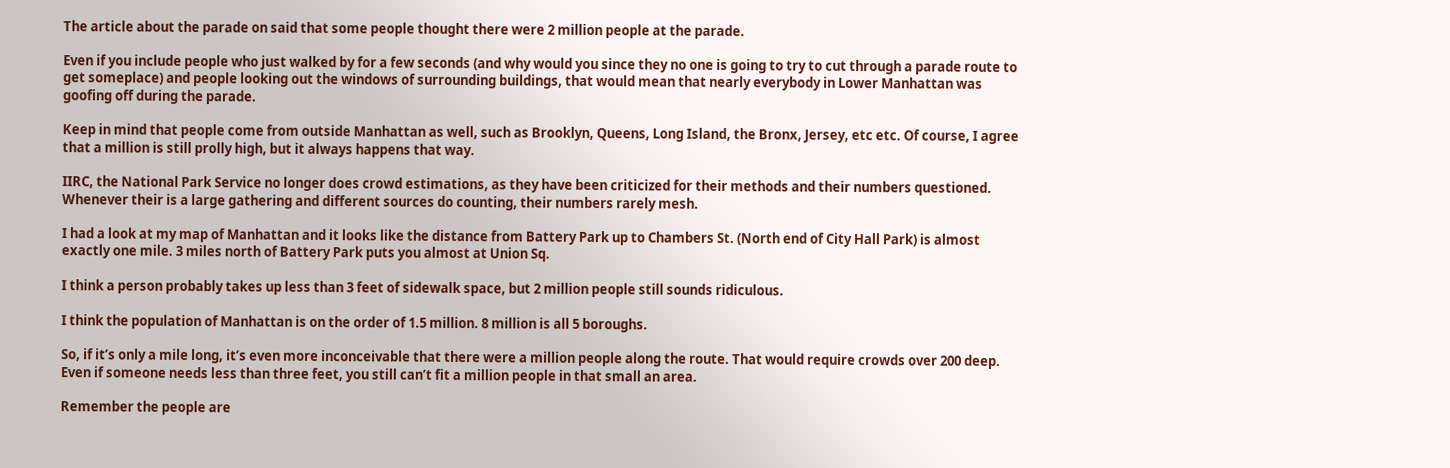The article about the parade on said that some people thought there were 2 million people at the parade.

Even if you include people who just walked by for a few seconds (and why would you since they no one is going to try to cut through a parade route to get someplace) and people looking out the windows of surrounding buildings, that would mean that nearly everybody in Lower Manhattan was goofing off during the parade.

Keep in mind that people come from outside Manhattan as well, such as Brooklyn, Queens, Long Island, the Bronx, Jersey, etc etc. Of course, I agree that a million is still prolly high, but it always happens that way.

IIRC, the National Park Service no longer does crowd estimations, as they have been criticized for their methods and their numbers questioned. Whenever their is a large gathering and different sources do counting, their numbers rarely mesh.

I had a look at my map of Manhattan and it looks like the distance from Battery Park up to Chambers St. (North end of City Hall Park) is almost exactly one mile. 3 miles north of Battery Park puts you almost at Union Sq.

I think a person probably takes up less than 3 feet of sidewalk space, but 2 million people still sounds ridiculous.

I think the population of Manhattan is on the order of 1.5 million. 8 million is all 5 boroughs.

So, if it’s only a mile long, it’s even more inconceivable that there were a million people along the route. That would require crowds over 200 deep. Even if someone needs less than three feet, you still can’t fit a million people in that small an area.

Remember the people are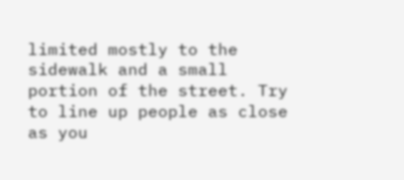limited mostly to the sidewalk and a small portion of the street. Try to line up people as close as you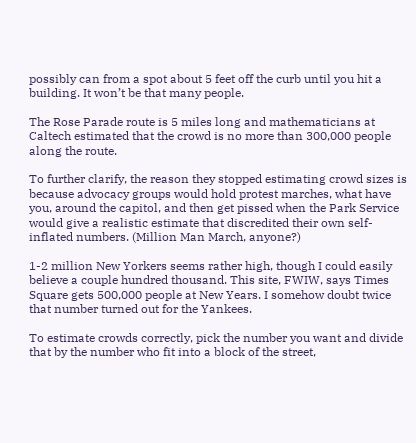possibly can from a spot about 5 feet off the curb until you hit a building. It won’t be that many people.

The Rose Parade route is 5 miles long and mathematicians at Caltech estimated that the crowd is no more than 300,000 people along the route.

To further clarify, the reason they stopped estimating crowd sizes is because advocacy groups would hold protest marches, what have you, around the capitol, and then get pissed when the Park Service would give a realistic estimate that discredited their own self-inflated numbers. (Million Man March, anyone?)

1-2 million New Yorkers seems rather high, though I could easily believe a couple hundred thousand. This site, FWIW, says Times Square gets 500,000 people at New Years. I somehow doubt twice that number turned out for the Yankees.

To estimate crowds correctly, pick the number you want and divide that by the number who fit into a block of the street,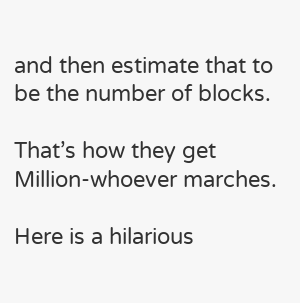and then estimate that to be the number of blocks.

That’s how they get Million-whoever marches.

Here is a hilarious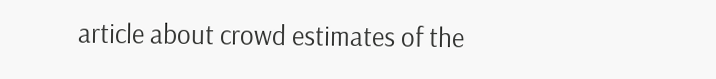article about crowd estimates of the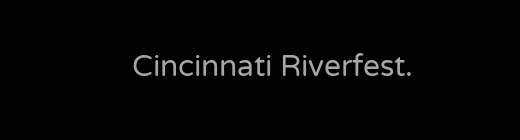Cincinnati Riverfest.